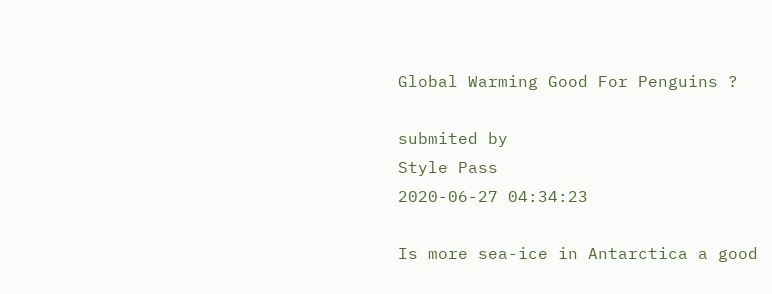Global Warming Good For Penguins ?

submited by
Style Pass
2020-06-27 04:34:23

Is more sea-ice in Antarctica a good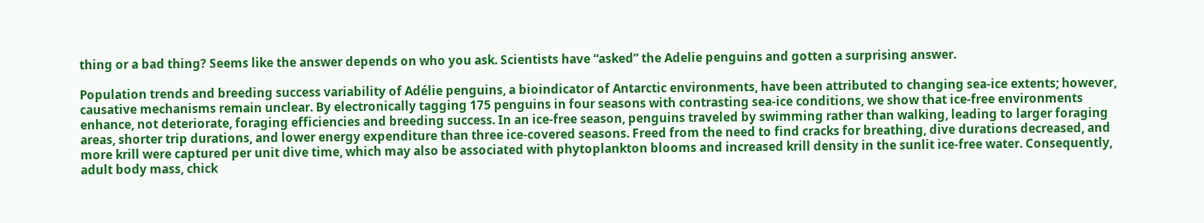thing or a bad thing? Seems like the answer depends on who you ask. Scientists have “asked” the Adelie penguins and gotten a surprising answer.

Population trends and breeding success variability of Adélie penguins, a bioindicator of Antarctic environments, have been attributed to changing sea-ice extents; however, causative mechanisms remain unclear. By electronically tagging 175 penguins in four seasons with contrasting sea-ice conditions, we show that ice-free environments enhance, not deteriorate, foraging efficiencies and breeding success. In an ice-free season, penguins traveled by swimming rather than walking, leading to larger foraging areas, shorter trip durations, and lower energy expenditure than three ice-covered seasons. Freed from the need to find cracks for breathing, dive durations decreased, and more krill were captured per unit dive time, which may also be associated with phytoplankton blooms and increased krill density in the sunlit ice-free water. Consequently, adult body mass, chick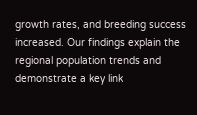growth rates, and breeding success increased. Our findings explain the regional population trends and demonstrate a key link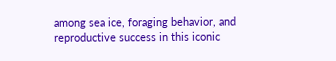among sea ice, foraging behavior, and reproductive success in this iconic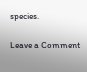species.

Leave a Comment